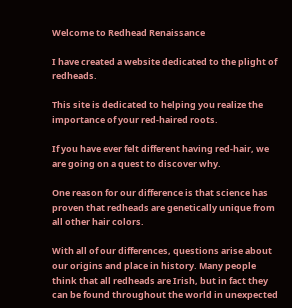Welcome to Redhead Renaissance

I have created a website dedicated to the plight of redheads.

This site is dedicated to helping you realize the importance of your red-haired roots.

If you have ever felt different having red-hair, we are going on a quest to discover why.

One reason for our difference is that science has proven that redheads are genetically unique from all other hair colors.

With all of our differences, questions arise about our origins and place in history. Many people think that all redheads are Irish, but in fact they can be found throughout the world in unexpected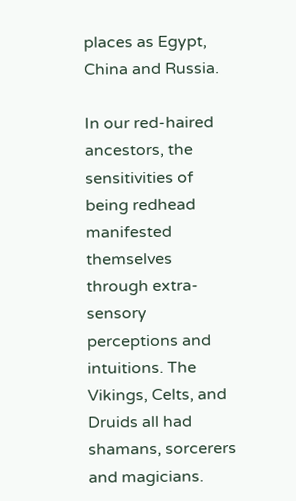places as Egypt, China and Russia.

In our red-haired ancestors, the sensitivities of being redhead manifested themselves through extra-sensory perceptions and intuitions. The Vikings, Celts, and Druids all had shamans, sorcerers and magicians.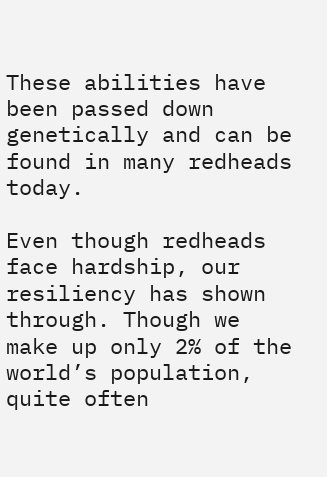These abilities have been passed down genetically and can be found in many redheads today.

Even though redheads face hardship, our resiliency has shown through. Though we make up only 2% of the world’s population,  quite often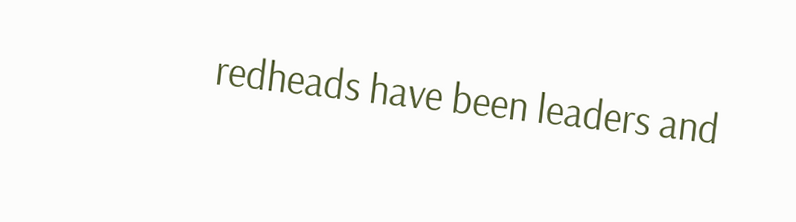redheads have been leaders and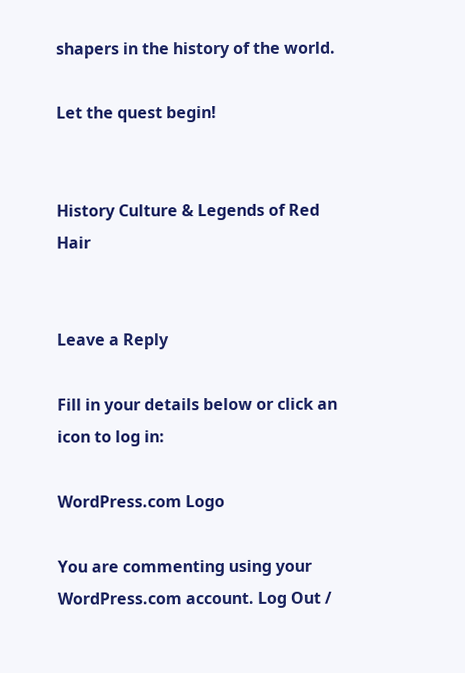shapers in the history of the world.

Let the quest begin!


History Culture & Legends of Red Hair


Leave a Reply

Fill in your details below or click an icon to log in:

WordPress.com Logo

You are commenting using your WordPress.com account. Log Out /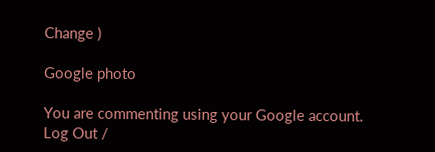Change )

Google photo

You are commenting using your Google account. Log Out /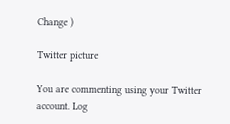Change )

Twitter picture

You are commenting using your Twitter account. Log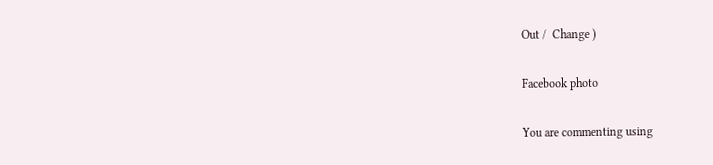Out /  Change )

Facebook photo

You are commenting using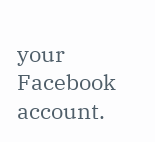your Facebook account.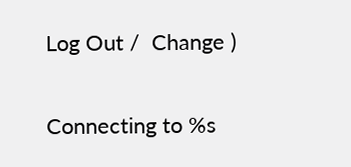Log Out /  Change )

Connecting to %s